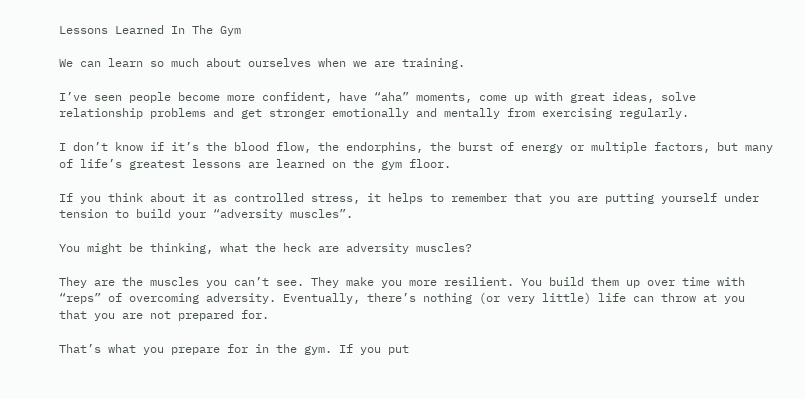Lessons Learned In The Gym

We can learn so much about ourselves when we are training.

I’ve seen people become more confident, have “aha” moments, come up with great ideas, solve relationship problems and get stronger emotionally and mentally from exercising regularly.

I don’t know if it’s the blood flow, the endorphins, the burst of energy or multiple factors, but many of life’s greatest lessons are learned on the gym floor.

If you think about it as controlled stress, it helps to remember that you are putting yourself under tension to build your “adversity muscles”.

You might be thinking, what the heck are adversity muscles?

They are the muscles you can’t see. They make you more resilient. You build them up over time with “reps” of overcoming adversity. Eventually, there’s nothing (or very little) life can throw at you that you are not prepared for.

That’s what you prepare for in the gym. If you put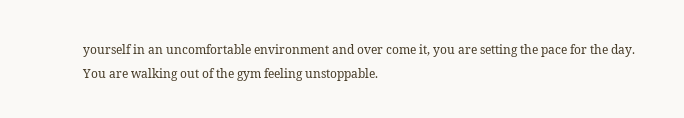yourself in an uncomfortable environment and over come it, you are setting the pace for the day. You are walking out of the gym feeling unstoppable.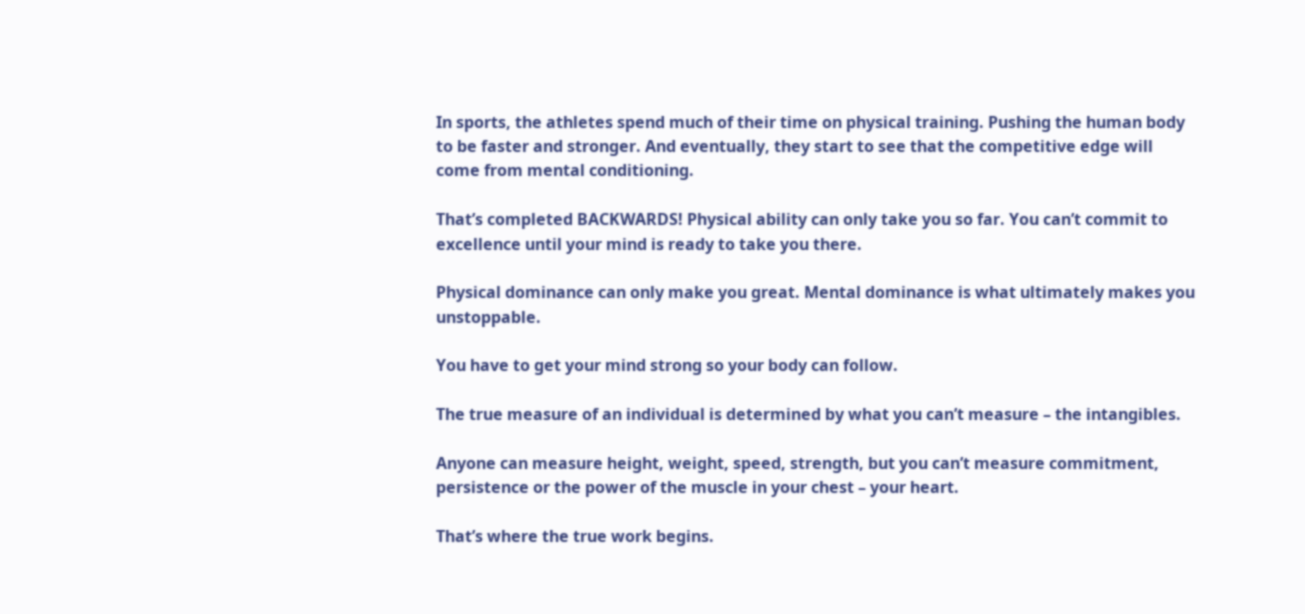In sports, the athletes spend much of their time on physical training. Pushing the human body to be faster and stronger. And eventually, they start to see that the competitive edge will come from mental conditioning.

That’s completed BACKWARDS! Physical ability can only take you so far. You can’t commit to excellence until your mind is ready to take you there.

Physical dominance can only make you great. Mental dominance is what ultimately makes you unstoppable.

You have to get your mind strong so your body can follow.

The true measure of an individual is determined by what you can’t measure – the intangibles.

Anyone can measure height, weight, speed, strength, but you can’t measure commitment, persistence or the power of the muscle in your chest – your heart.

That’s where the true work begins.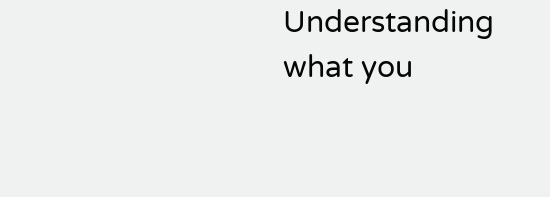Understanding what you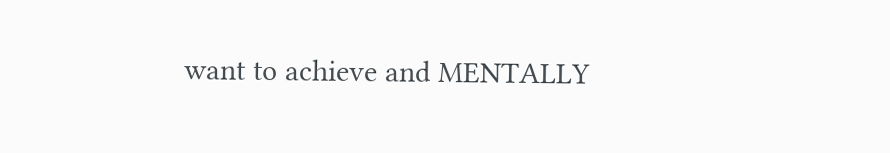want to achieve and MENTALLY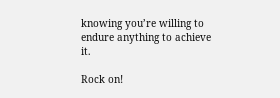knowing you’re willing to endure anything to achieve it.

Rock on!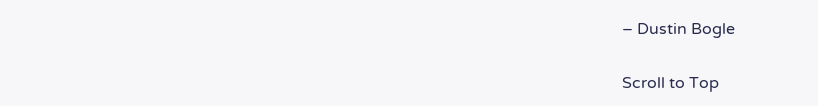– Dustin Bogle

Scroll to Top